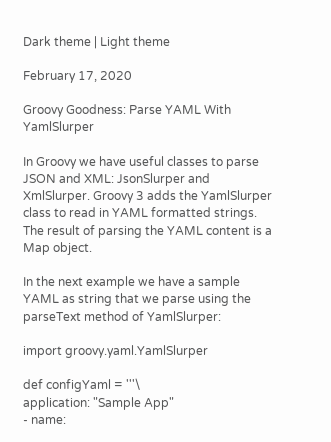Dark theme | Light theme

February 17, 2020

Groovy Goodness: Parse YAML With YamlSlurper

In Groovy we have useful classes to parse JSON and XML: JsonSlurper and XmlSlurper. Groovy 3 adds the YamlSlurper class to read in YAML formatted strings. The result of parsing the YAML content is a Map object.

In the next example we have a sample YAML as string that we parse using the parseText method of YamlSlurper:

import groovy.yaml.YamlSlurper

def configYaml = '''\
application: "Sample App"
- name: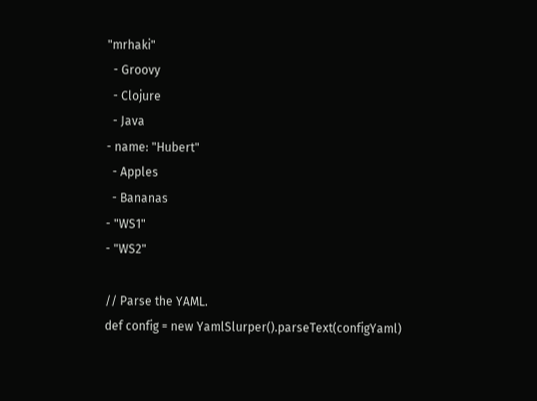"mrhaki"
  - Groovy
  - Clojure
  - Java
- name: "Hubert"
  - Apples
  - Bananas
- "WS1"
- "WS2"

// Parse the YAML.
def config = new YamlSlurper().parseText(configYaml)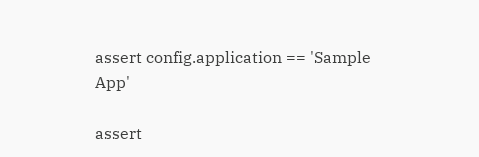assert config.application == 'Sample App'

assert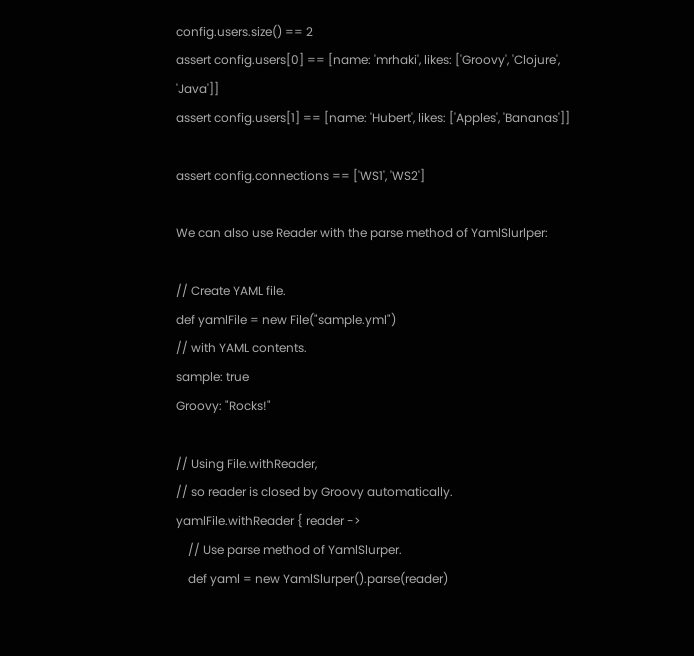config.users.size() == 2
assert config.users[0] == [name: 'mrhaki', likes: ['Groovy', 'Clojure', 'Java']]
assert config.users[1] == [name: 'Hubert', likes: ['Apples', 'Bananas']]

assert config.connections == ['WS1', 'WS2']

We can also use Reader with the parse method of YamlSlurlper:

// Create YAML file.
def yamlFile = new File("sample.yml")
// with YAML contents.
sample: true
Groovy: "Rocks!"

// Using File.withReader,
// so reader is closed by Groovy automatically.
yamlFile.withReader { reader ->
    // Use parse method of YamlSlurper.
    def yaml = new YamlSlurper().parse(reader)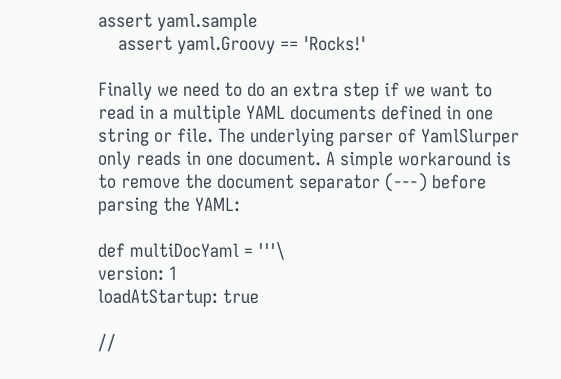assert yaml.sample
    assert yaml.Groovy == 'Rocks!'

Finally we need to do an extra step if we want to read in a multiple YAML documents defined in one string or file. The underlying parser of YamlSlurper only reads in one document. A simple workaround is to remove the document separator (---) before parsing the YAML:

def multiDocYaml = '''\
version: 1
loadAtStartup: true

//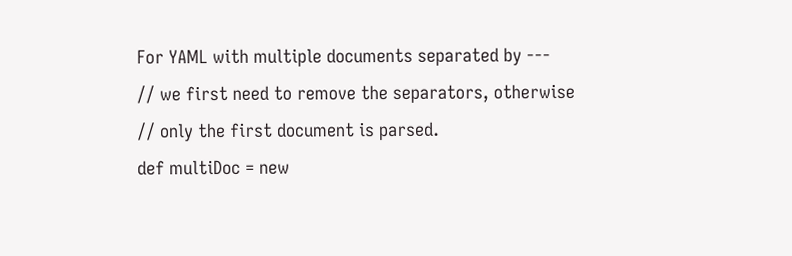For YAML with multiple documents separated by ---
// we first need to remove the separators, otherwise
// only the first document is parsed.
def multiDoc = new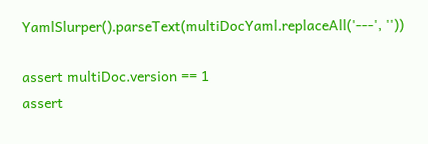YamlSlurper().parseText(multiDocYaml.replaceAll('---', ''))

assert multiDoc.version == 1
assert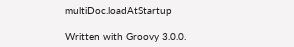multiDoc.loadAtStartup

Written with Groovy 3.0.0.